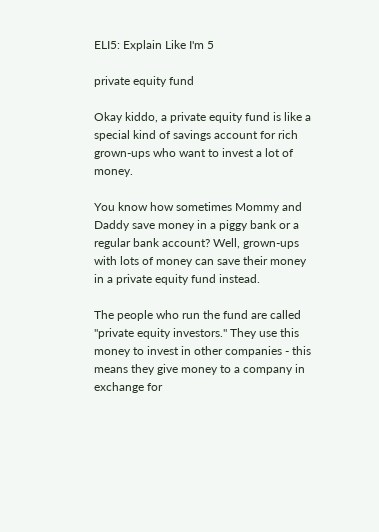ELI5: Explain Like I'm 5

private equity fund

Okay kiddo, a private equity fund is like a special kind of savings account for rich grown-ups who want to invest a lot of money.

You know how sometimes Mommy and Daddy save money in a piggy bank or a regular bank account? Well, grown-ups with lots of money can save their money in a private equity fund instead.

The people who run the fund are called "private equity investors." They use this money to invest in other companies - this means they give money to a company in exchange for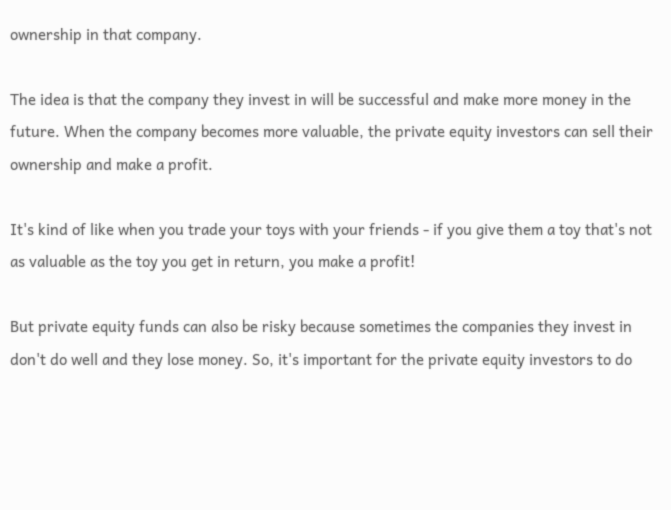ownership in that company.

The idea is that the company they invest in will be successful and make more money in the future. When the company becomes more valuable, the private equity investors can sell their ownership and make a profit.

It's kind of like when you trade your toys with your friends - if you give them a toy that's not as valuable as the toy you get in return, you make a profit!

But private equity funds can also be risky because sometimes the companies they invest in don't do well and they lose money. So, it's important for the private equity investors to do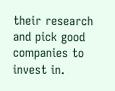their research and pick good companies to invest in.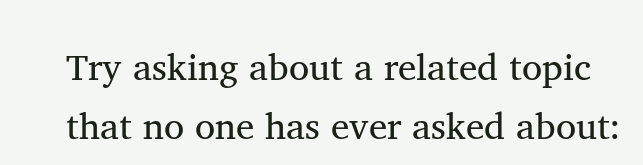Try asking about a related topic that no one has ever asked about: